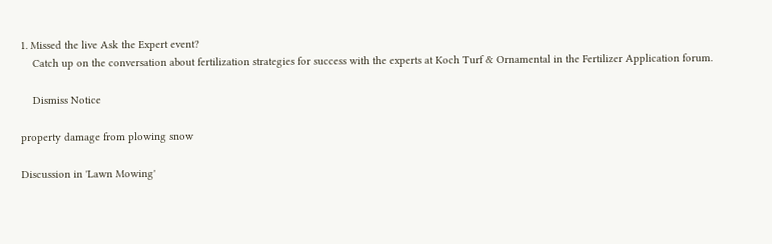1. Missed the live Ask the Expert event?
    Catch up on the conversation about fertilization strategies for success with the experts at Koch Turf & Ornamental in the Fertilizer Application forum.

    Dismiss Notice

property damage from plowing snow

Discussion in 'Lawn Mowing'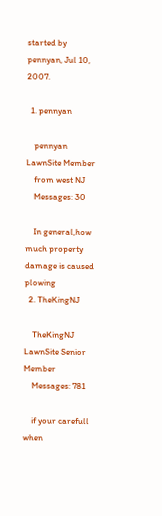started by pennyan, Jul 10, 2007.

  1. pennyan

    pennyan LawnSite Member
    from west NJ
    Messages: 30

    In general,how much property damage is caused plowing
  2. TheKingNJ

    TheKingNJ LawnSite Senior Member
    Messages: 781

    if your carefull when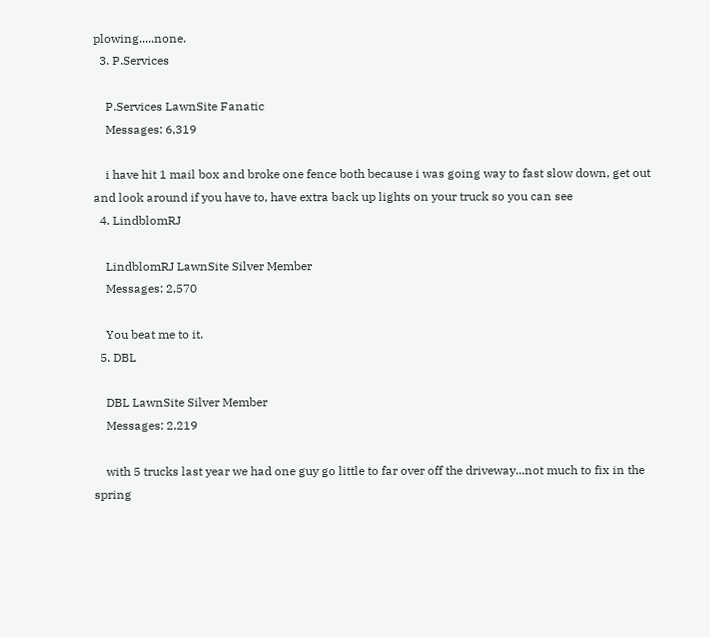plowing.....none.
  3. P.Services

    P.Services LawnSite Fanatic
    Messages: 6,319

    i have hit 1 mail box and broke one fence both because i was going way to fast slow down, get out and look around if you have to, have extra back up lights on your truck so you can see
  4. LindblomRJ

    LindblomRJ LawnSite Silver Member
    Messages: 2,570

    You beat me to it.
  5. DBL

    DBL LawnSite Silver Member
    Messages: 2,219

    with 5 trucks last year we had one guy go little to far over off the driveway...not much to fix in the spring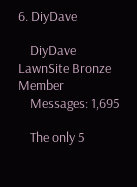6. DiyDave

    DiyDave LawnSite Bronze Member
    Messages: 1,695

    The only 5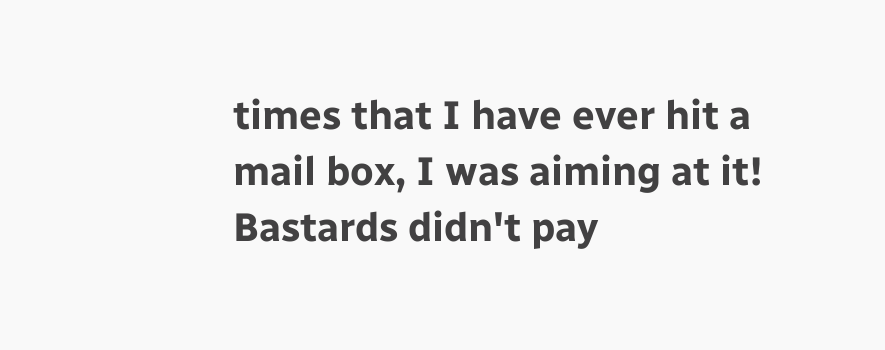times that I have ever hit a mail box, I was aiming at it! Bastards didn't pay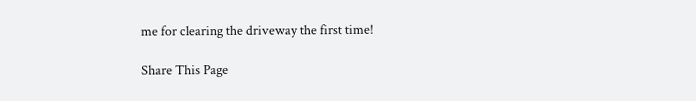me for clearing the driveway the first time!

Share This Page